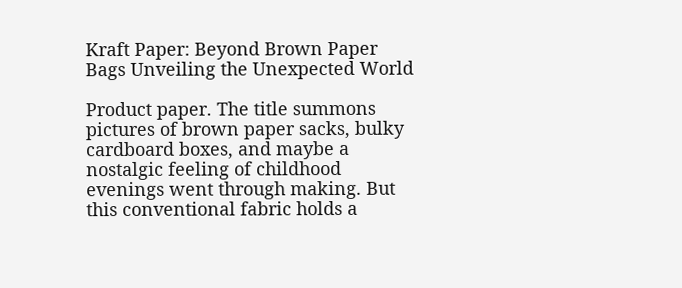Kraft Paper: Beyond Brown Paper Bags Unveiling the Unexpected World

Product paper. The title summons pictures of brown paper sacks, bulky cardboard boxes, and maybe a nostalgic feeling of childhood evenings went through making. But this conventional fabric holds a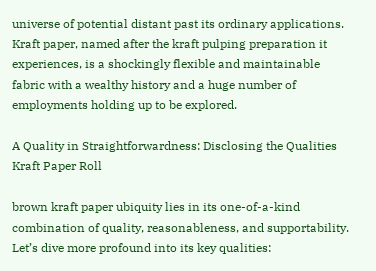universe of potential distant past its ordinary applications. Kraft paper, named after the kraft pulping preparation it experiences, is a shockingly flexible and maintainable fabric with a wealthy history and a huge number of employments holding up to be explored.

A Quality in Straightforwardness: Disclosing the Qualities Kraft Paper Roll

brown kraft paper ubiquity lies in its one-of-a-kind combination of quality, reasonableness, and supportability. Let’s dive more profound into its key qualities: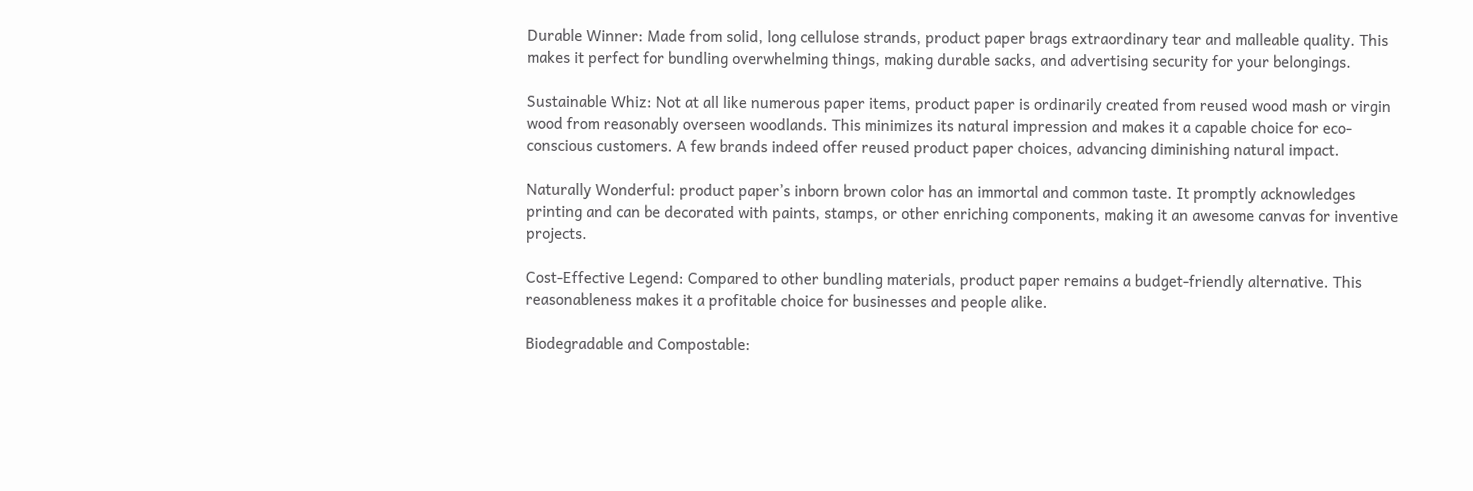Durable Winner: Made from solid, long cellulose strands, product paper brags extraordinary tear and malleable quality. This makes it perfect for bundling overwhelming things, making durable sacks, and advertising security for your belongings.

Sustainable Whiz: Not at all like numerous paper items, product paper is ordinarily created from reused wood mash or virgin wood from reasonably overseen woodlands. This minimizes its natural impression and makes it a capable choice for eco-conscious customers. A few brands indeed offer reused product paper choices, advancing diminishing natural impact.

Naturally Wonderful: product paper’s inborn brown color has an immortal and common taste. It promptly acknowledges printing and can be decorated with paints, stamps, or other enriching components, making it an awesome canvas for inventive projects.

Cost-Effective Legend: Compared to other bundling materials, product paper remains a budget-friendly alternative. This reasonableness makes it a profitable choice for businesses and people alike.

Biodegradable and Compostable: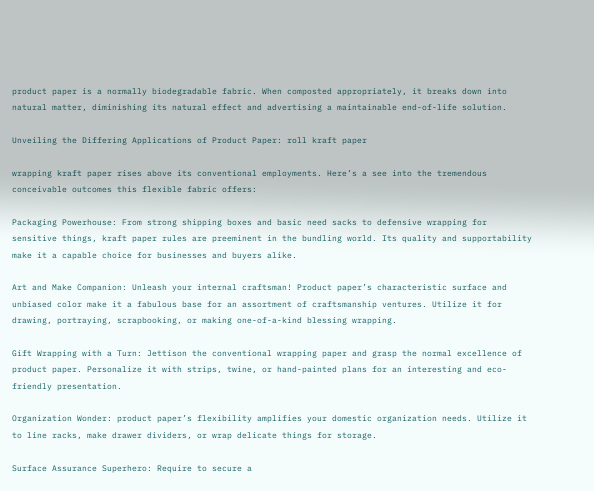product paper is a normally biodegradable fabric. When composted appropriately, it breaks down into natural matter, diminishing its natural effect and advertising a maintainable end-of-life solution.

Unveiling the Differing Applications of Product Paper: roll kraft paper

wrapping kraft paper rises above its conventional employments. Here’s a see into the tremendous conceivable outcomes this flexible fabric offers:

Packaging Powerhouse: From strong shipping boxes and basic need sacks to defensive wrapping for sensitive things, kraft paper rules are preeminent in the bundling world. Its quality and supportability make it a capable choice for businesses and buyers alike.

Art and Make Companion: Unleash your internal craftsman! Product paper’s characteristic surface and unbiased color make it a fabulous base for an assortment of craftsmanship ventures. Utilize it for drawing, portraying, scrapbooking, or making one-of-a-kind blessing wrapping.

Gift Wrapping with a Turn: Jettison the conventional wrapping paper and grasp the normal excellence of product paper. Personalize it with strips, twine, or hand-painted plans for an interesting and eco-friendly presentation.

Organization Wonder: product paper’s flexibility amplifies your domestic organization needs. Utilize it to line racks, make drawer dividers, or wrap delicate things for storage.

Surface Assurance Superhero: Require to secure a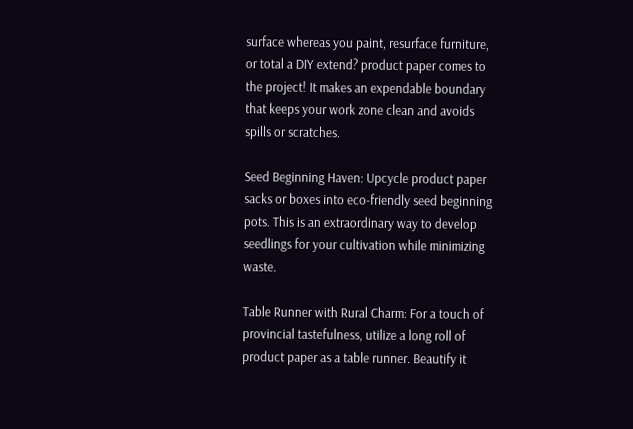surface whereas you paint, resurface furniture, or total a DIY extend? product paper comes to the project! It makes an expendable boundary that keeps your work zone clean and avoids spills or scratches.

Seed Beginning Haven: Upcycle product paper sacks or boxes into eco-friendly seed beginning pots. This is an extraordinary way to develop seedlings for your cultivation while minimizing waste.

Table Runner with Rural Charm: For a touch of provincial tastefulness, utilize a long roll of product paper as a table runner. Beautify it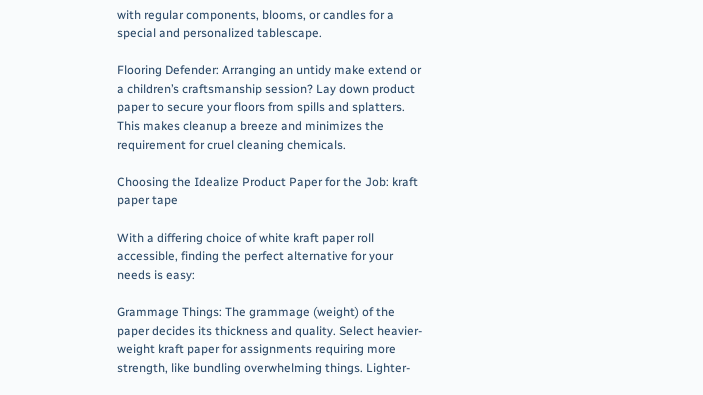with regular components, blooms, or candles for a special and personalized tablescape.

Flooring Defender: Arranging an untidy make extend or a children’s craftsmanship session? Lay down product paper to secure your floors from spills and splatters. This makes cleanup a breeze and minimizes the requirement for cruel cleaning chemicals.

Choosing the Idealize Product Paper for the Job: kraft paper tape

With a differing choice of white kraft paper roll accessible, finding the perfect alternative for your needs is easy:

Grammage Things: The grammage (weight) of the paper decides its thickness and quality. Select heavier-weight kraft paper for assignments requiring more strength, like bundling overwhelming things. Lighter-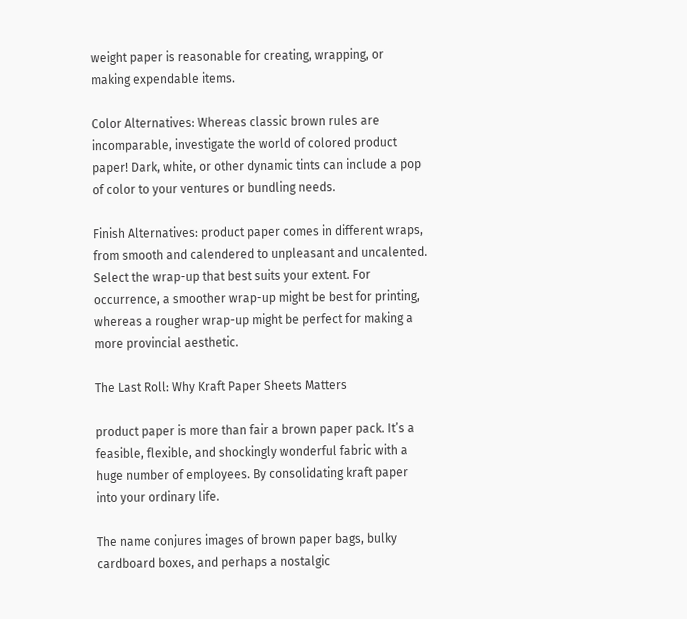weight paper is reasonable for creating, wrapping, or making expendable items.

Color Alternatives: Whereas classic brown rules are incomparable, investigate the world of colored product paper! Dark, white, or other dynamic tints can include a pop of color to your ventures or bundling needs.

Finish Alternatives: product paper comes in different wraps, from smooth and calendered to unpleasant and uncalented. Select the wrap-up that best suits your extent. For occurrence, a smoother wrap-up might be best for printing, whereas a rougher wrap-up might be perfect for making a more provincial aesthetic.

The Last Roll: Why Kraft Paper Sheets Matters

product paper is more than fair a brown paper pack. It’s a feasible, flexible, and shockingly wonderful fabric with a huge number of employees. By consolidating kraft paper into your ordinary life.

The name conjures images of brown paper bags, bulky cardboard boxes, and perhaps a nostalgic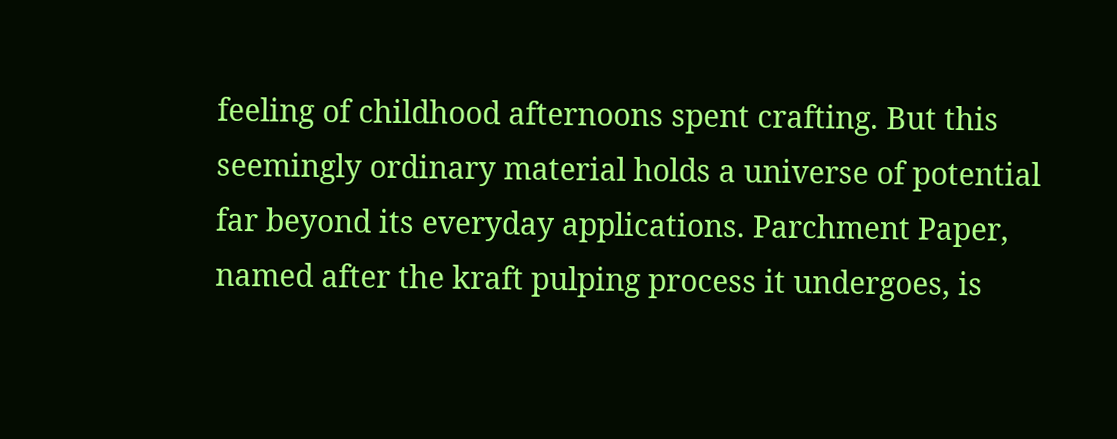feeling of childhood afternoons spent crafting. But this seemingly ordinary material holds a universe of potential far beyond its everyday applications. Parchment Paper, named after the kraft pulping process it undergoes, is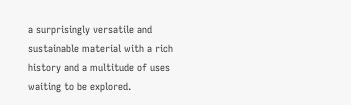a surprisingly versatile and sustainable material with a rich history and a multitude of uses waiting to be explored.